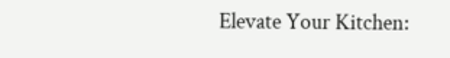Elevate Your Kitchen: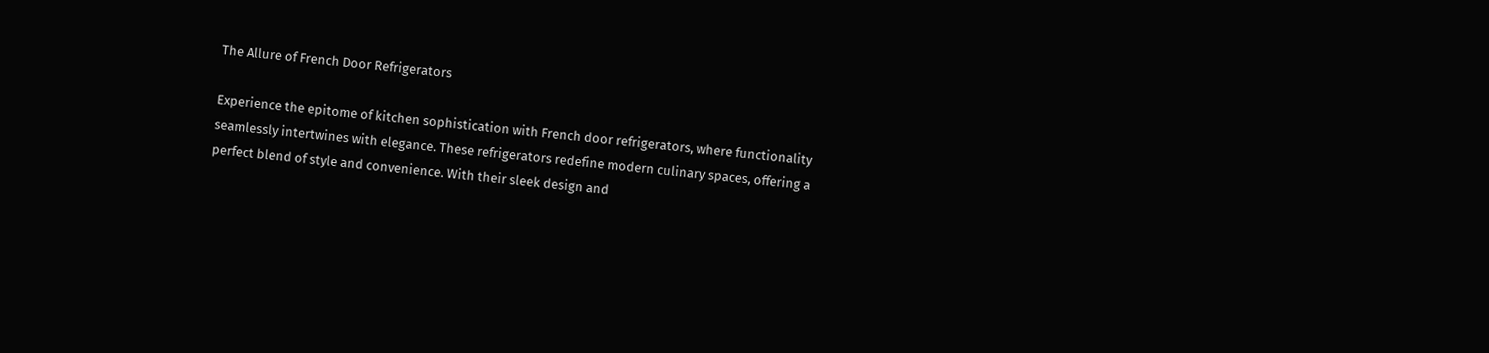The Allure of French Door Refrigerators

Experience the epitome of kitchen sophistication with French door refrigerators, where functionality seamlessly intertwines with elegance. These refrigerators redefine modern culinary spaces, offering a perfect blend of style and convenience. With their sleek design and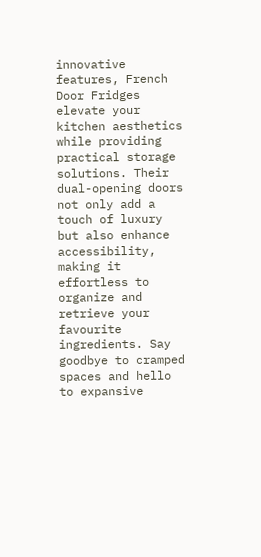innovative features, French Door Fridges elevate your kitchen aesthetics while providing practical storage solutions. Their dual-opening doors not only add a touch of luxury but also enhance accessibility, making it effortless to organize and retrieve your favourite ingredients. Say goodbye to cramped spaces and hello to expansive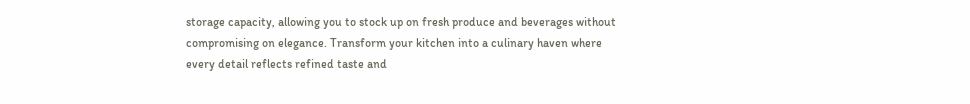storage capacity, allowing you to stock up on fresh produce and beverages without compromising on elegance. Transform your kitchen into a culinary haven where every detail reflects refined taste and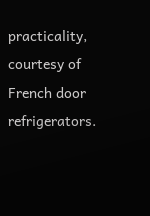practicality, courtesy of French door refrigerators.